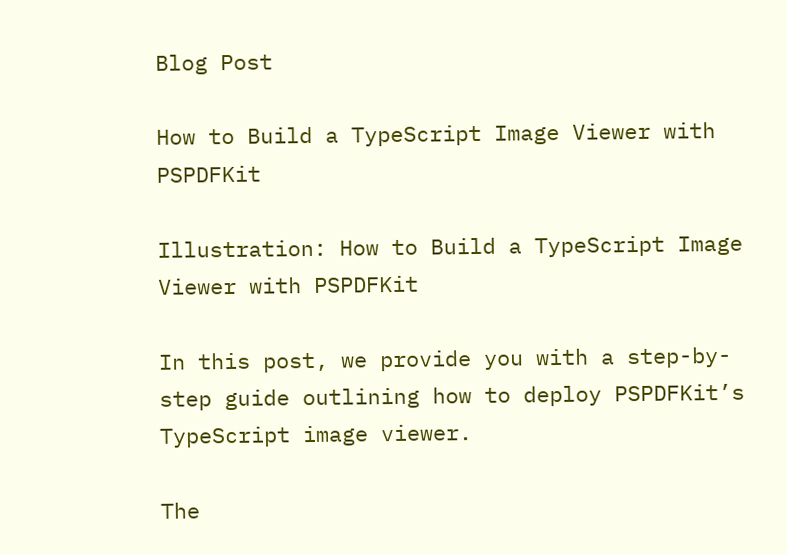Blog Post

How to Build a TypeScript Image Viewer with PSPDFKit

Illustration: How to Build a TypeScript Image Viewer with PSPDFKit

In this post, we provide you with a step-by-step guide outlining how to deploy PSPDFKit’s TypeScript image viewer.

The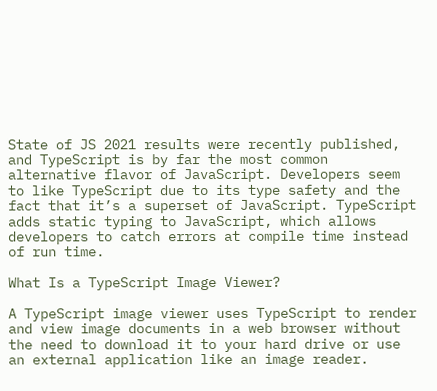State of JS 2021 results were recently published, and TypeScript is by far the most common alternative flavor of JavaScript. Developers seem to like TypeScript due to its type safety and the fact that it’s a superset of JavaScript. TypeScript adds static typing to JavaScript, which allows developers to catch errors at compile time instead of run time.

What Is a TypeScript Image Viewer?

A TypeScript image viewer uses TypeScript to render and view image documents in a web browser without the need to download it to your hard drive or use an external application like an image reader.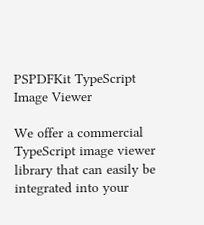PSPDFKit TypeScript Image Viewer

We offer a commercial TypeScript image viewer library that can easily be integrated into your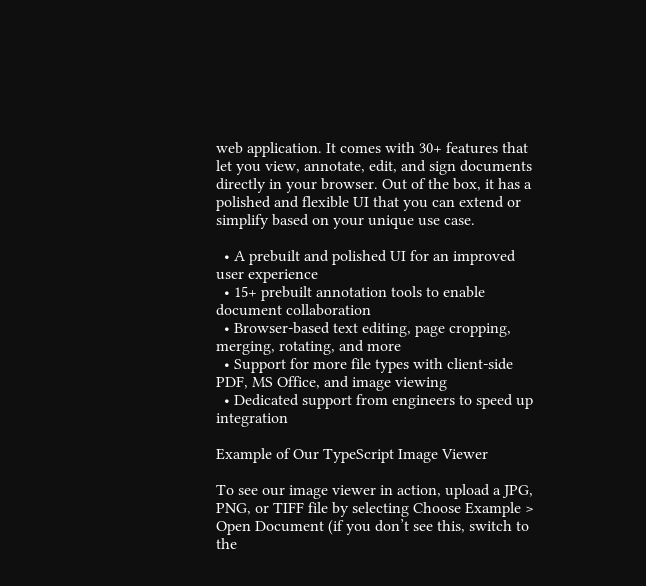web application. It comes with 30+ features that let you view, annotate, edit, and sign documents directly in your browser. Out of the box, it has a polished and flexible UI that you can extend or simplify based on your unique use case.

  • A prebuilt and polished UI for an improved user experience
  • 15+ prebuilt annotation tools to enable document collaboration
  • Browser-based text editing, page cropping, merging, rotating, and more
  • Support for more file types with client-side PDF, MS Office, and image viewing
  • Dedicated support from engineers to speed up integration

Example of Our TypeScript Image Viewer

To see our image viewer in action, upload a JPG, PNG, or TIFF file by selecting Choose Example > Open Document (if you don’t see this, switch to the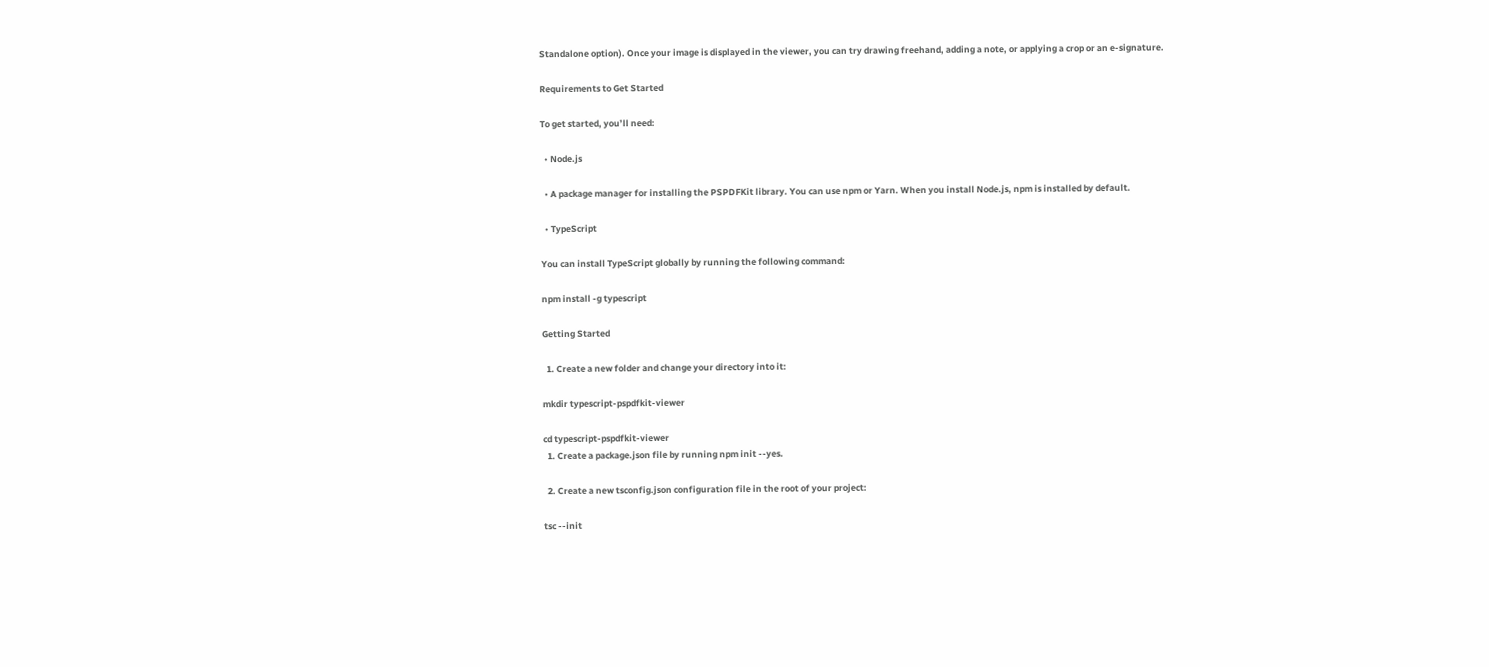Standalone option). Once your image is displayed in the viewer, you can try drawing freehand, adding a note, or applying a crop or an e-signature.

Requirements to Get Started

To get started, you’ll need:

  • Node.js

  • A package manager for installing the PSPDFKit library. You can use npm or Yarn. When you install Node.js, npm is installed by default.

  • TypeScript

You can install TypeScript globally by running the following command:

npm install -g typescript

Getting Started

  1. Create a new folder and change your directory into it:

mkdir typescript-pspdfkit-viewer

cd typescript-pspdfkit-viewer
  1. Create a package.json file by running npm init --yes.

  2. Create a new tsconfig.json configuration file in the root of your project:

tsc --init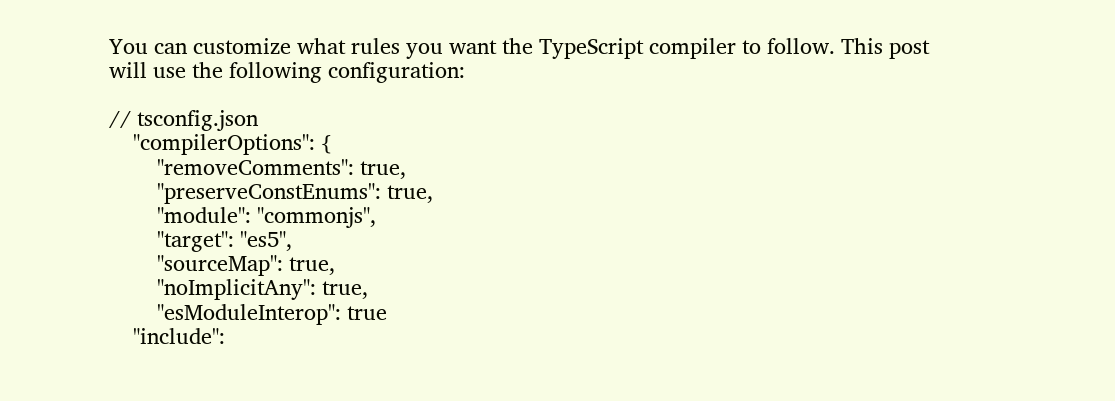You can customize what rules you want the TypeScript compiler to follow. This post will use the following configuration:

// tsconfig.json
    "compilerOptions": {
        "removeComments": true,
        "preserveConstEnums": true,
        "module": "commonjs",
        "target": "es5",
        "sourceMap": true,
        "noImplicitAny": true,
        "esModuleInterop": true
    "include":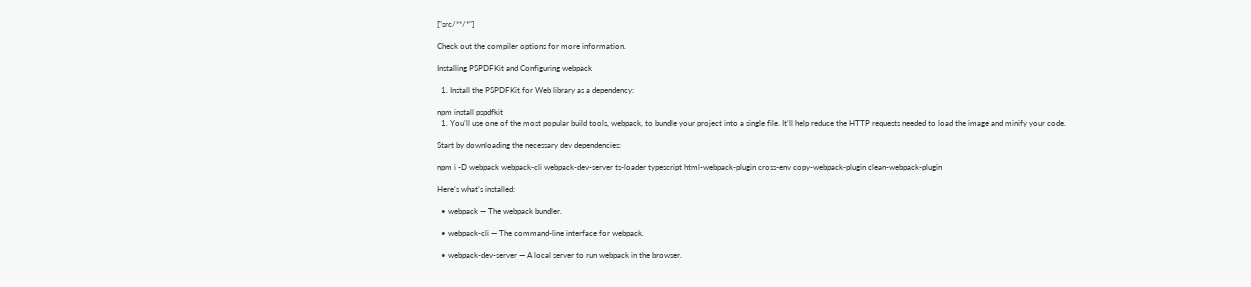["src/**/*"]

Check out the compiler options for more information.

Installing PSPDFKit and Configuring webpack

  1. Install the PSPDFKit for Web library as a dependency:

npm install pspdfkit
  1. You’ll use one of the most popular build tools, webpack, to bundle your project into a single file. It’ll help reduce the HTTP requests needed to load the image and minify your code.

Start by downloading the necessary dev dependencies:

npm i -D webpack webpack-cli webpack-dev-server ts-loader typescript html-webpack-plugin cross-env copy-webpack-plugin clean-webpack-plugin

Here’s what’s installed:

  • webpack — The webpack bundler.

  • webpack-cli — The command-line interface for webpack.

  • webpack-dev-server — A local server to run webpack in the browser.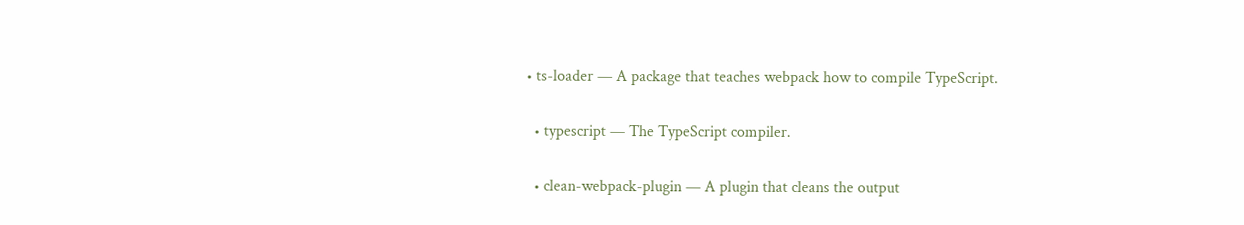• ts-loader — A package that teaches webpack how to compile TypeScript.

  • typescript — The TypeScript compiler.

  • clean-webpack-plugin — A plugin that cleans the output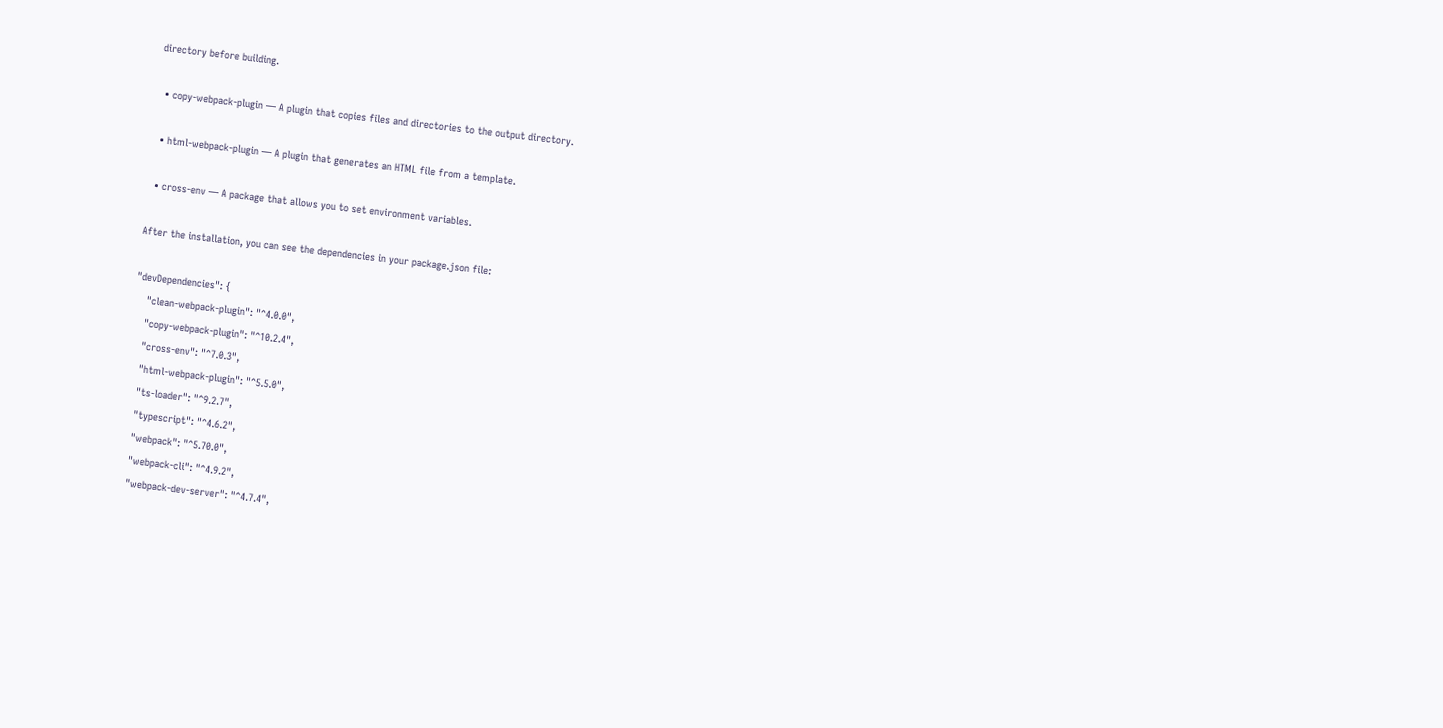directory before building.

  • copy-webpack-plugin — A plugin that copies files and directories to the output directory.

  • html-webpack-plugin — A plugin that generates an HTML file from a template.

  • cross-env — A package that allows you to set environment variables.

After the installation, you can see the dependencies in your package.json file:

"devDependencies": {
    "clean-webpack-plugin": "^4.0.0",
    "copy-webpack-plugin": "^10.2.4",
    "cross-env": "^7.0.3",
    "html-webpack-plugin": "^5.5.0",
    "ts-loader": "^9.2.7",
    "typescript": "^4.6.2",
    "webpack": "^5.70.0",
    "webpack-cli": "^4.9.2",
    "webpack-dev-server": "^4.7.4",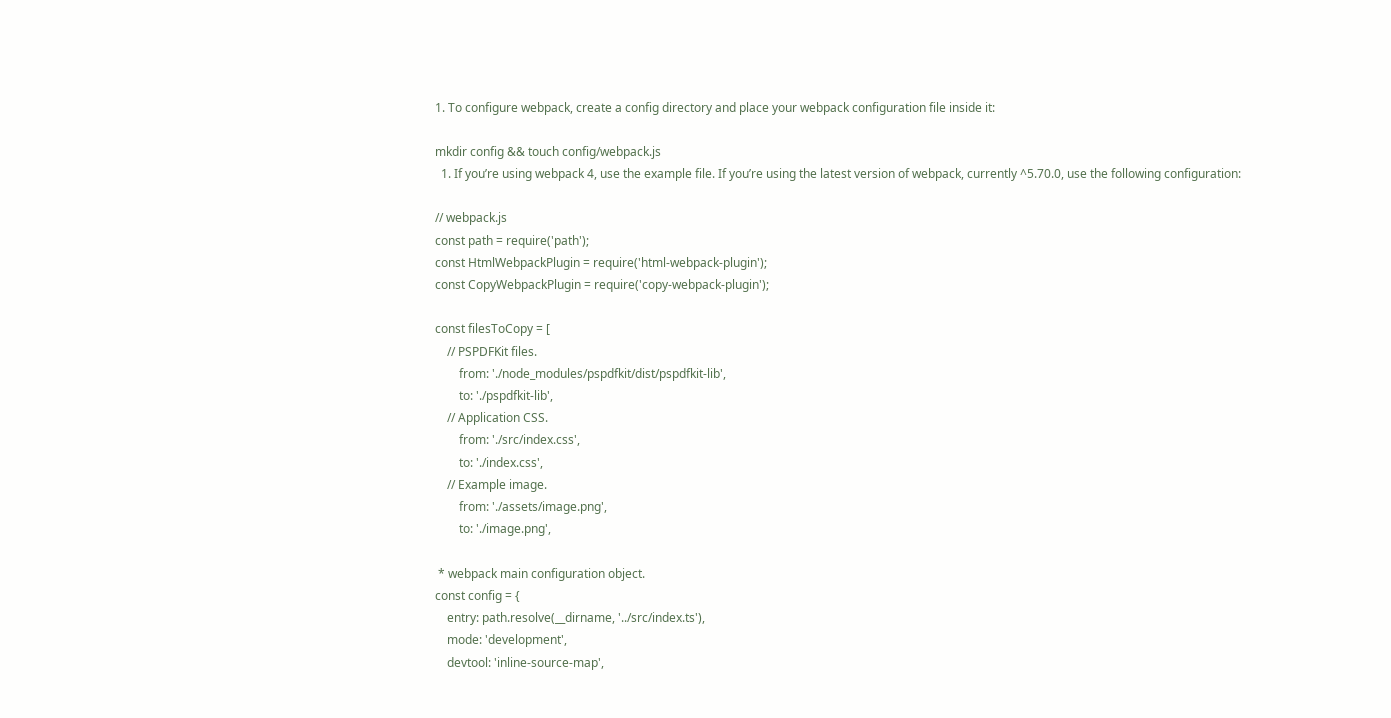1. To configure webpack, create a config directory and place your webpack configuration file inside it:

mkdir config && touch config/webpack.js
  1. If you’re using webpack 4, use the example file. If you’re using the latest version of webpack, currently ^5.70.0, use the following configuration:

// webpack.js
const path = require('path');
const HtmlWebpackPlugin = require('html-webpack-plugin');
const CopyWebpackPlugin = require('copy-webpack-plugin');

const filesToCopy = [
    // PSPDFKit files.
        from: './node_modules/pspdfkit/dist/pspdfkit-lib',
        to: './pspdfkit-lib',
    // Application CSS.
        from: './src/index.css',
        to: './index.css',
    // Example image.
        from: './assets/image.png',
        to: './image.png',

 * webpack main configuration object.
const config = {
    entry: path.resolve(__dirname, '../src/index.ts'),
    mode: 'development',
    devtool: 'inline-source-map',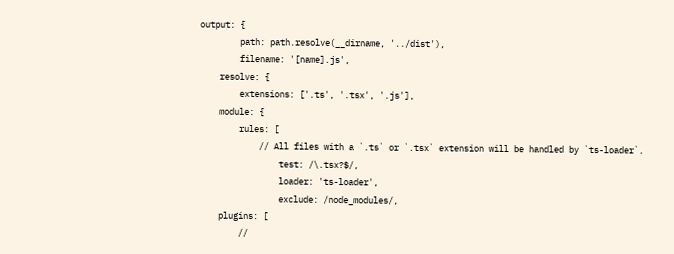output: {
        path: path.resolve(__dirname, '../dist'),
        filename: '[name].js',
    resolve: {
        extensions: ['.ts', '.tsx', '.js'],
    module: {
        rules: [
            // All files with a `.ts` or `.tsx` extension will be handled by `ts-loader`.
                test: /\.tsx?$/,
                loader: 'ts-loader',
                exclude: /node_modules/,
    plugins: [
        //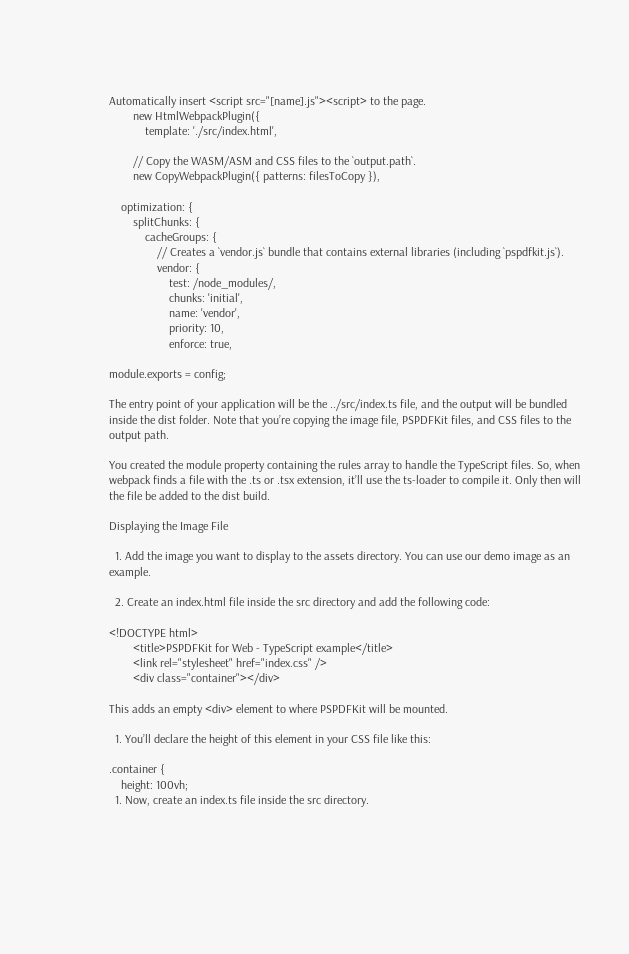Automatically insert <script src="[name].js"><script> to the page.
        new HtmlWebpackPlugin({
            template: './src/index.html',

        // Copy the WASM/ASM and CSS files to the `output.path`.
        new CopyWebpackPlugin({ patterns: filesToCopy }),

    optimization: {
        splitChunks: {
            cacheGroups: {
                // Creates a `vendor.js` bundle that contains external libraries (including `pspdfkit.js`).
                vendor: {
                    test: /node_modules/,
                    chunks: 'initial',
                    name: 'vendor',
                    priority: 10,
                    enforce: true,

module.exports = config;

The entry point of your application will be the ../src/index.ts file, and the output will be bundled inside the dist folder. Note that you’re copying the image file, PSPDFKit files, and CSS files to the output path.

You created the module property containing the rules array to handle the TypeScript files. So, when webpack finds a file with the .ts or .tsx extension, it’ll use the ts-loader to compile it. Only then will the file be added to the dist build.

Displaying the Image File

  1. Add the image you want to display to the assets directory. You can use our demo image as an example.

  2. Create an index.html file inside the src directory and add the following code:

<!DOCTYPE html>
        <title>PSPDFKit for Web - TypeScript example</title>
        <link rel="stylesheet" href="index.css" />
        <div class="container"></div>

This adds an empty <div> element to where PSPDFKit will be mounted.

  1. You’ll declare the height of this element in your CSS file like this:

.container {
    height: 100vh;
  1. Now, create an index.ts file inside the src directory.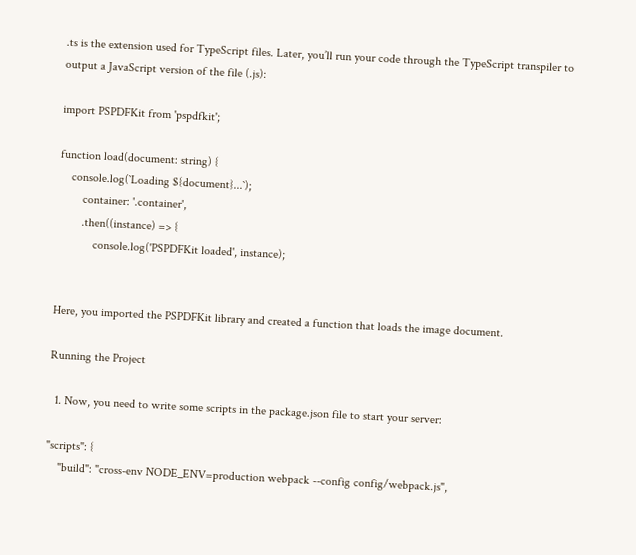.ts is the extension used for TypeScript files. Later, you’ll run your code through the TypeScript transpiler to output a JavaScript version of the file (.js):

import PSPDFKit from 'pspdfkit';

function load(document: string) {
    console.log(`Loading ${document}...`);
        container: '.container',
        .then((instance) => {
            console.log('PSPDFKit loaded', instance);


Here, you imported the PSPDFKit library and created a function that loads the image document.

Running the Project

  1. Now, you need to write some scripts in the package.json file to start your server:

"scripts": {
    "build": "cross-env NODE_ENV=production webpack --config config/webpack.js",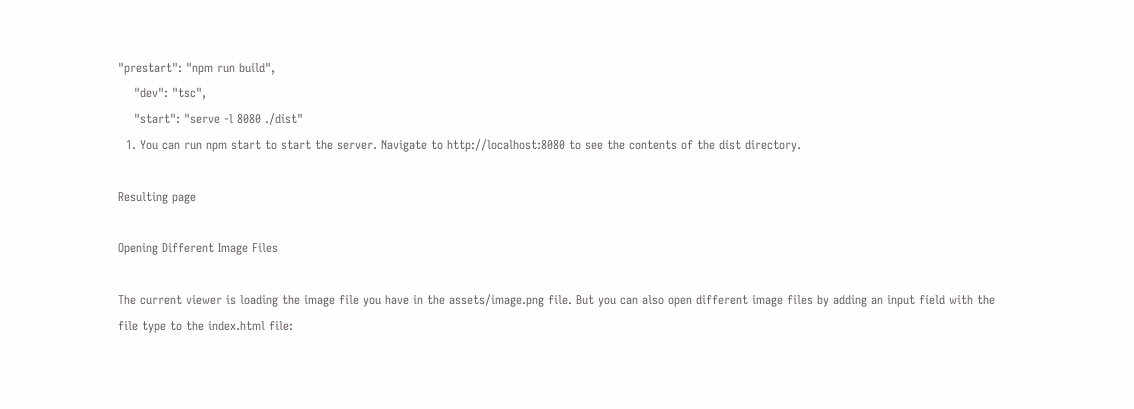"prestart": "npm run build",
    "dev": "tsc",
    "start": "serve -l 8080 ./dist"
  1. You can run npm start to start the server. Navigate to http://localhost:8080 to see the contents of the dist directory.

Resulting page

Opening Different Image Files

The current viewer is loading the image file you have in the assets/image.png file. But you can also open different image files by adding an input field with the file type to the index.html file: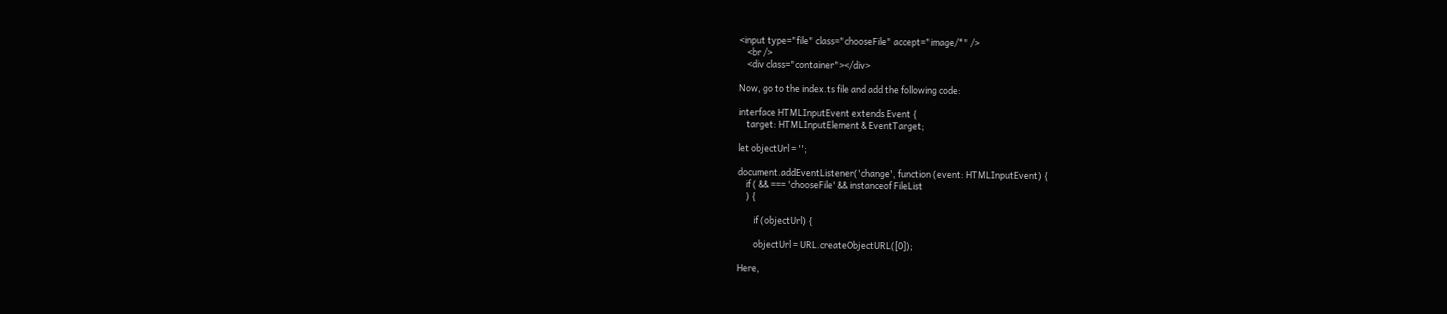<input type="file" class="chooseFile" accept="image/*" />
    <br />
    <div class="container"></div>

Now, go to the index.ts file and add the following code:

interface HTMLInputEvent extends Event {
    target: HTMLInputElement & EventTarget;

let objectUrl = '';

document.addEventListener('change', function (event: HTMLInputEvent) {
    if ( && === 'chooseFile' && instanceof FileList
    ) {

        if (objectUrl) {

        objectUrl = URL.createObjectURL([0]);

Here,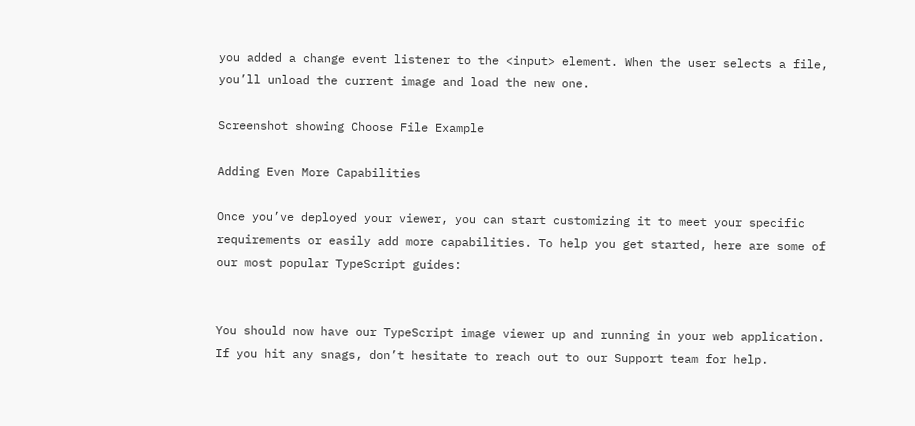you added a change event listener to the <input> element. When the user selects a file, you’ll unload the current image and load the new one.

Screenshot showing Choose File Example

Adding Even More Capabilities

Once you’ve deployed your viewer, you can start customizing it to meet your specific requirements or easily add more capabilities. To help you get started, here are some of our most popular TypeScript guides:


You should now have our TypeScript image viewer up and running in your web application. If you hit any snags, don’t hesitate to reach out to our Support team for help.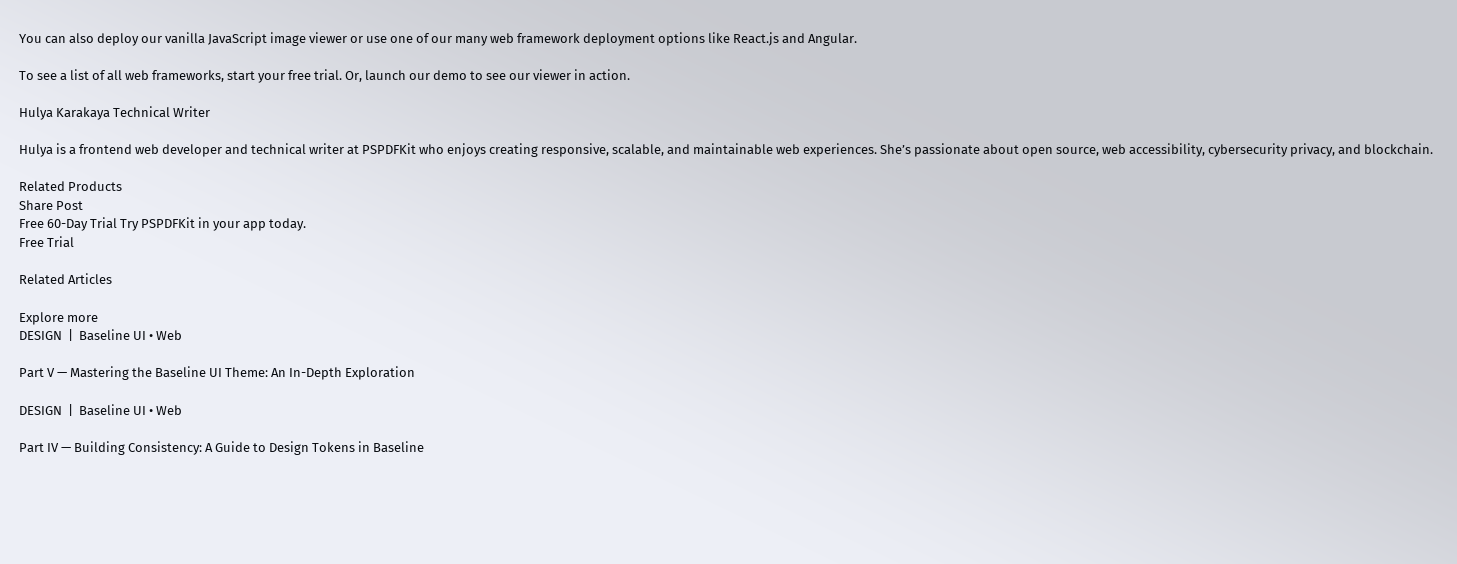You can also deploy our vanilla JavaScript image viewer or use one of our many web framework deployment options like React.js and Angular.

To see a list of all web frameworks, start your free trial. Or, launch our demo to see our viewer in action.

Hulya Karakaya Technical Writer

Hulya is a frontend web developer and technical writer at PSPDFKit who enjoys creating responsive, scalable, and maintainable web experiences. She’s passionate about open source, web accessibility, cybersecurity privacy, and blockchain.

Related Products
Share Post
Free 60-Day Trial Try PSPDFKit in your app today.
Free Trial

Related Articles

Explore more
DESIGN  |  Baseline UI • Web

Part V — Mastering the Baseline UI Theme: An In-Depth Exploration

DESIGN  |  Baseline UI • Web

Part IV — Building Consistency: A Guide to Design Tokens in Baseline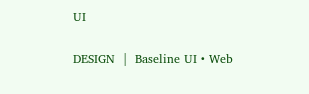UI

DESIGN  |  Baseline UI • Web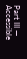Part III — Accessible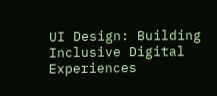UI Design: Building Inclusive Digital Experiences